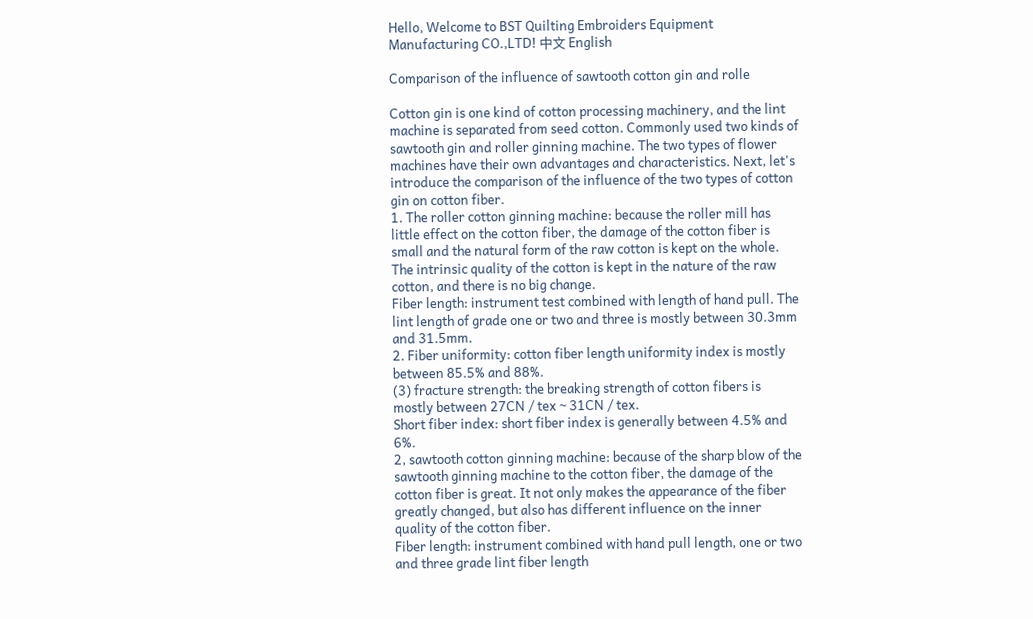Hello, Welcome to BST Quilting Embroiders Equipment Manufacturing CO.,LTD! 中文 English

Comparison of the influence of sawtooth cotton gin and rolle

Cotton gin is one kind of cotton processing machinery, and the lint machine is separated from seed cotton. Commonly used two kinds of sawtooth gin and roller ginning machine. The two types of flower machines have their own advantages and characteristics. Next, let's introduce the comparison of the influence of the two types of cotton gin on cotton fiber.
1. The roller cotton ginning machine: because the roller mill has little effect on the cotton fiber, the damage of the cotton fiber is small and the natural form of the raw cotton is kept on the whole. The intrinsic quality of the cotton is kept in the nature of the raw cotton, and there is no big change.
Fiber length: instrument test combined with length of hand pull. The lint length of grade one or two and three is mostly between 30.3mm and 31.5mm.
2. Fiber uniformity: cotton fiber length uniformity index is mostly between 85.5% and 88%.
(3) fracture strength: the breaking strength of cotton fibers is mostly between 27CN / tex ~ 31CN / tex.
Short fiber index: short fiber index is generally between 4.5% and 6%.
2, sawtooth cotton ginning machine: because of the sharp blow of the sawtooth ginning machine to the cotton fiber, the damage of the cotton fiber is great. It not only makes the appearance of the fiber greatly changed, but also has different influence on the inner quality of the cotton fiber.
Fiber length: instrument combined with hand pull length, one or two and three grade lint fiber length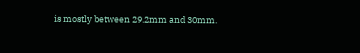is mostly between 29.2mm and 30mm.